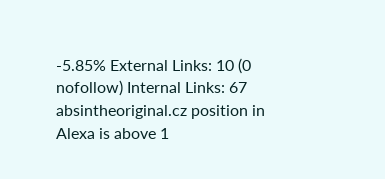-5.85% External Links: 10 (0 nofollow) Internal Links: 67
absintheoriginal.cz position in Alexa is above 1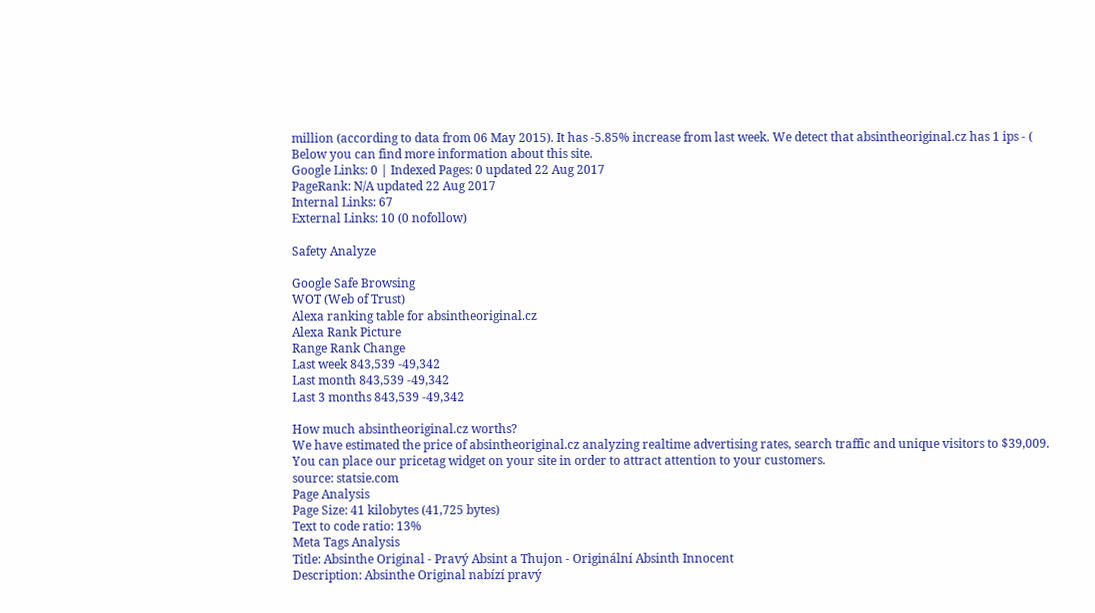million (according to data from 06 May 2015). It has -5.85% increase from last week. We detect that absintheoriginal.cz has 1 ips - ( Below you can find more information about this site.
Google Links: 0 | Indexed Pages: 0 updated 22 Aug 2017
PageRank: N/A updated 22 Aug 2017
Internal Links: 67
External Links: 10 (0 nofollow)

Safety Analyze

Google Safe Browsing
WOT (Web of Trust)
Alexa ranking table for absintheoriginal.cz
Alexa Rank Picture
Range Rank Change
Last week 843,539 -49,342
Last month 843,539 -49,342
Last 3 months 843,539 -49,342

How much absintheoriginal.cz worths?
We have estimated the price of absintheoriginal.cz analyzing realtime advertising rates, search traffic and unique visitors to $39,009. You can place our pricetag widget on your site in order to attract attention to your customers.
source: statsie.com
Page Analysis
Page Size: 41 kilobytes (41,725 bytes)
Text to code ratio: 13%
Meta Tags Analysis
Title: Absinthe Original - Pravý Absint a Thujon - Originální Absinth Innocent
Description: Absinthe Original nabízí pravý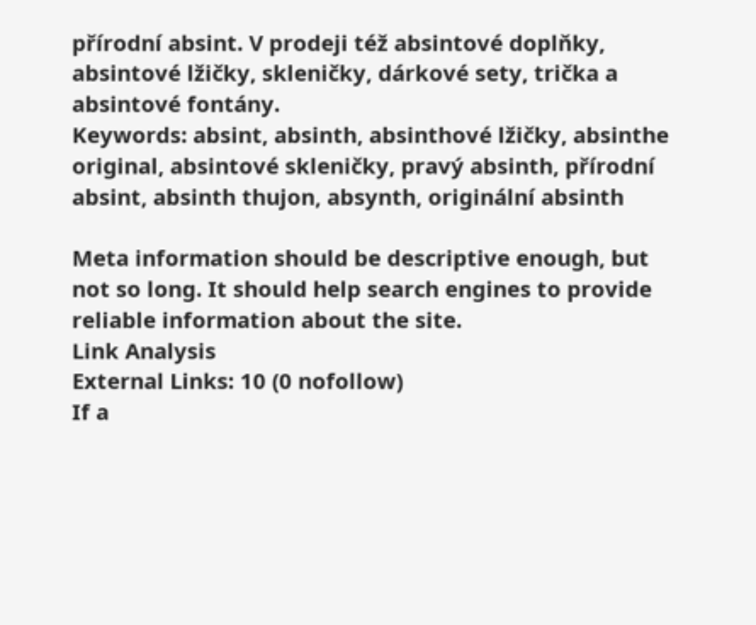přírodní absint. V prodeji též absintové doplňky, absintové lžičky, skleničky, dárkové sety, trička a absintové fontány.
Keywords: absint, absinth, absinthové lžičky, absinthe original, absintové skleničky, pravý absinth, přírodní absint, absinth thujon, absynth, originální absinth

Meta information should be descriptive enough, but not so long. It should help search engines to provide reliable information about the site.
Link Analysis
External Links: 10 (0 nofollow)
If a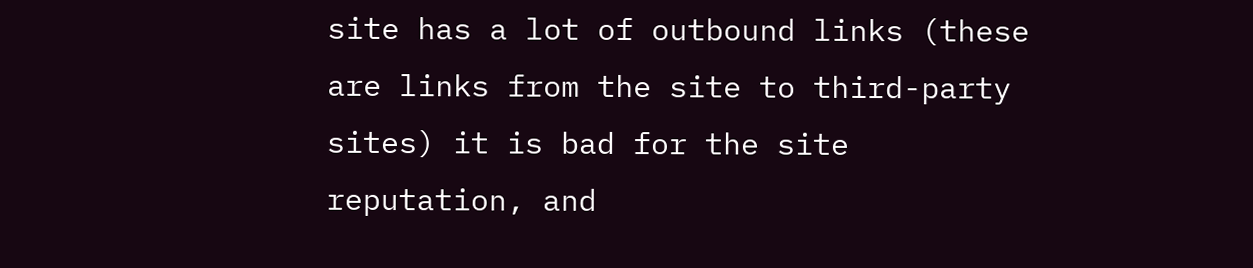site has a lot of outbound links (these are links from the site to third-party sites) it is bad for the site reputation, and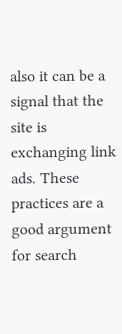also it can be a signal that the site is exchanging link ads. These practices are a good argument for search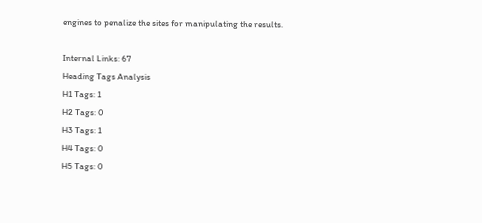engines to penalize the sites for manipulating the results.

Internal Links: 67
Heading Tags Analysis
H1 Tags: 1
H2 Tags: 0
H3 Tags: 1
H4 Tags: 0
H5 Tags: 0